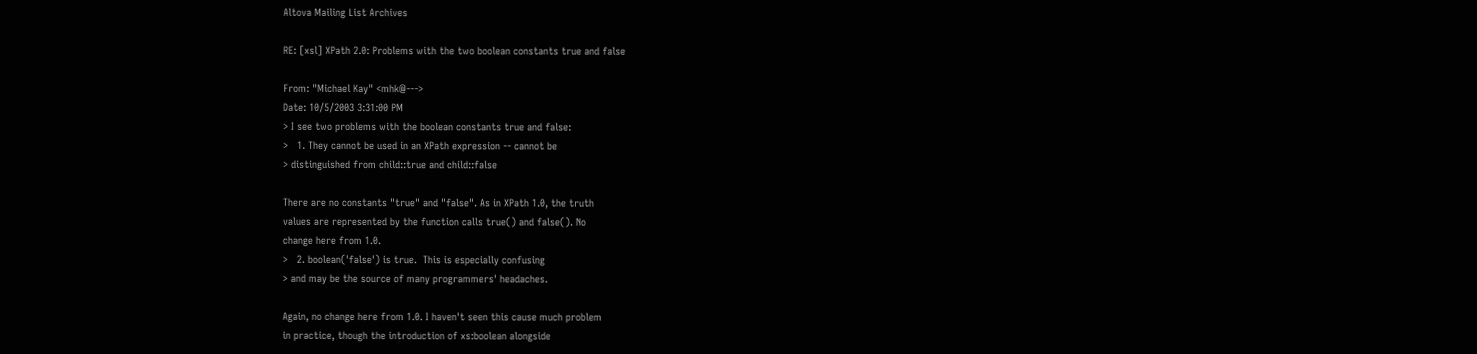Altova Mailing List Archives

RE: [xsl] XPath 2.0: Problems with the two boolean constants true and false

From: "Michael Kay" <mhk@--->
Date: 10/5/2003 3:31:00 PM
> I see two problems with the boolean constants true and false:
>   1. They cannot be used in an XPath expression -- cannot be
> distinguished from child::true and child::false

There are no constants "true" and "false". As in XPath 1.0, the truth
values are represented by the function calls true() and false(). No
change here from 1.0.
>   2. boolean('false') is true.  This is especially confusing
> and may be the source of many programmers' headaches.

Again, no change here from 1.0. I haven't seen this cause much problem
in practice, though the introduction of xs:boolean alongside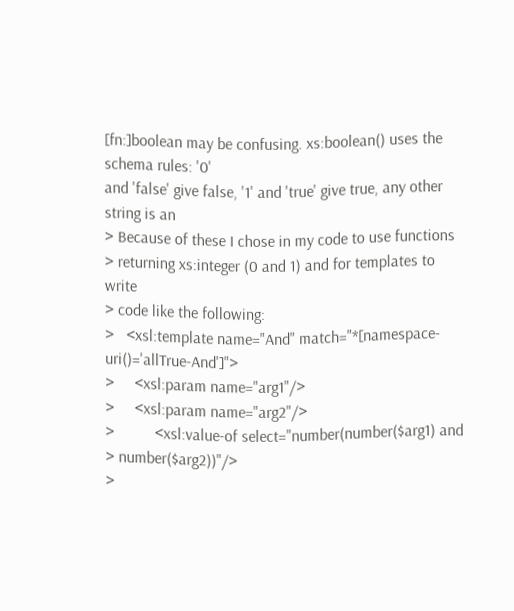[fn:]boolean may be confusing. xs:boolean() uses the schema rules: '0'
and 'false' give false, '1' and 'true' give true, any other string is an
> Because of these I chose in my code to use functions
> returning xs:integer (0 and 1) and for templates to write
> code like the following:
>   <xsl:template name="And" match="*[namespace-uri()='allTrue-And']">
>     <xsl:param name="arg1"/>
>     <xsl:param name="arg2"/>
>          <xsl:value-of select="number(number($arg1) and
> number($arg2))"/>
>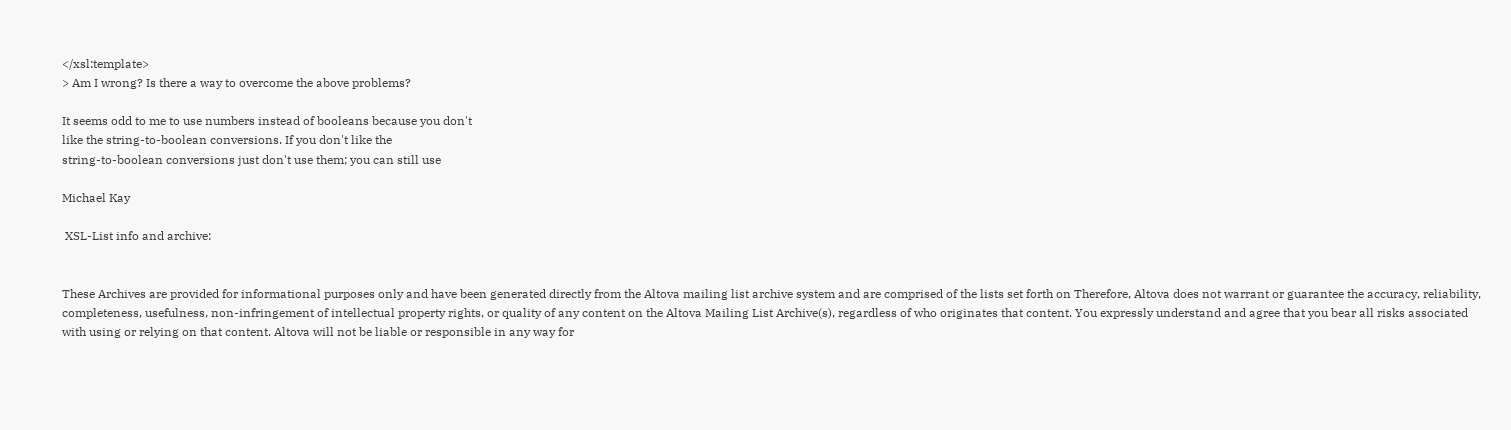</xsl:template>
> Am I wrong? Is there a way to overcome the above problems?

It seems odd to me to use numbers instead of booleans because you don't
like the string-to-boolean conversions. If you don't like the
string-to-boolean conversions just don't use them; you can still use

Michael Kay

 XSL-List info and archive:


These Archives are provided for informational purposes only and have been generated directly from the Altova mailing list archive system and are comprised of the lists set forth on Therefore, Altova does not warrant or guarantee the accuracy, reliability, completeness, usefulness, non-infringement of intellectual property rights, or quality of any content on the Altova Mailing List Archive(s), regardless of who originates that content. You expressly understand and agree that you bear all risks associated with using or relying on that content. Altova will not be liable or responsible in any way for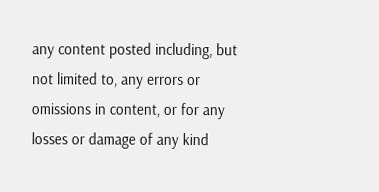any content posted including, but not limited to, any errors or omissions in content, or for any losses or damage of any kind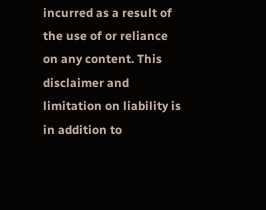incurred as a result of the use of or reliance on any content. This disclaimer and limitation on liability is in addition to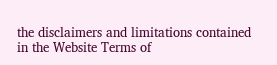the disclaimers and limitations contained in the Website Terms of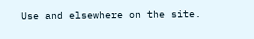Use and elsewhere on the site.